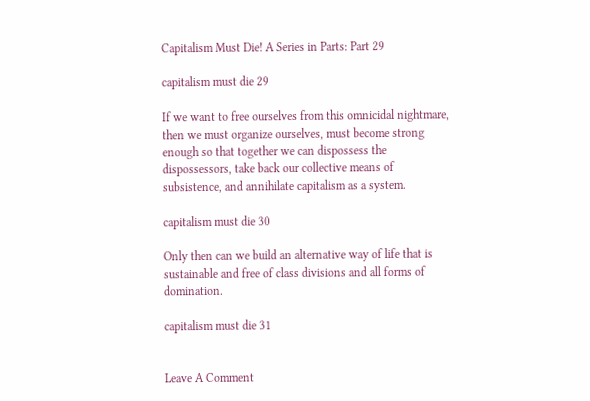Capitalism Must Die! A Series in Parts: Part 29

capitalism must die 29

If we want to free ourselves from this omnicidal nightmare, then we must organize ourselves, must become strong enough so that together we can dispossess the dispossessors, take back our collective means of subsistence, and annihilate capitalism as a system.

capitalism must die 30

Only then can we build an alternative way of life that is sustainable and free of class divisions and all forms of domination.

capitalism must die 31


Leave A Comment